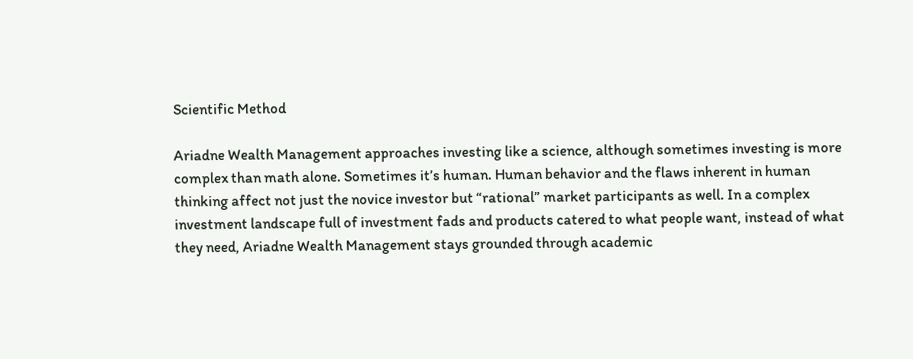Scientific Method

Ariadne Wealth Management approaches investing like a science, although sometimes investing is more complex than math alone. Sometimes it’s human. Human behavior and the flaws inherent in human thinking affect not just the novice investor but “rational” market participants as well. In a complex investment landscape full of investment fads and products catered to what people want, instead of what they need, Ariadne Wealth Management stays grounded through academic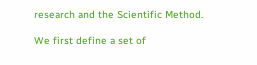research and the Scientific Method.

We first define a set of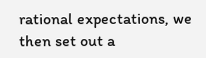rational expectations, we then set out a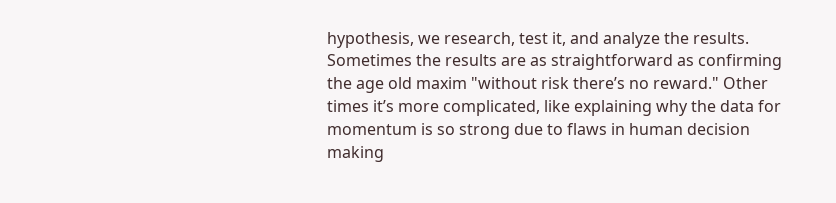hypothesis, we research, test it, and analyze the results. Sometimes the results are as straightforward as confirming the age old maxim "without risk there’s no reward." Other times it’s more complicated, like explaining why the data for momentum is so strong due to flaws in human decision making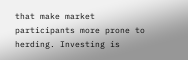that make market participants more prone to herding. Investing is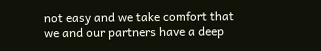not easy and we take comfort that we and our partners have a deep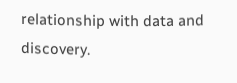relationship with data and discovery.